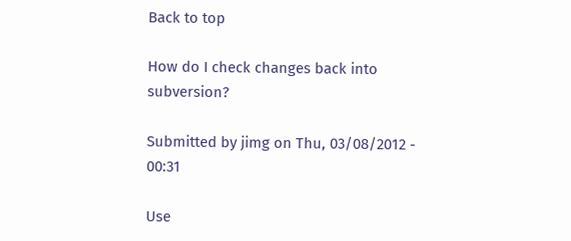Back to top

How do I check changes back into subversion?

Submitted by jimg on Thu, 03/08/2012 - 00:31

Use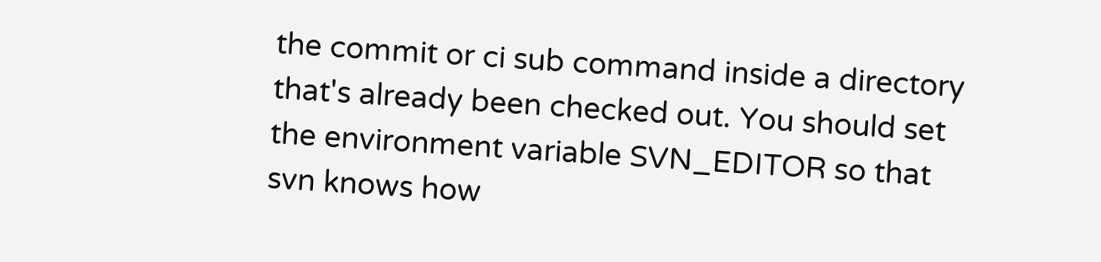the commit or ci sub command inside a directory that's already been checked out. You should set the environment variable SVN_EDITOR so that svn knows how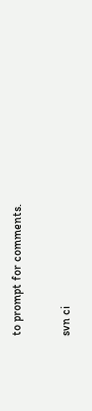to prompt for comments.

svn ci